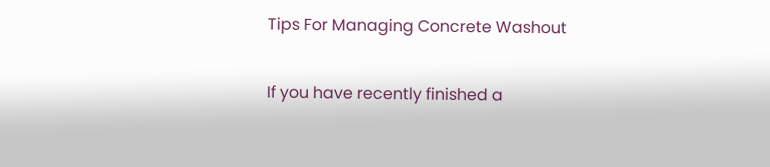Tips For Managing Concrete Washout

If you have recently finished a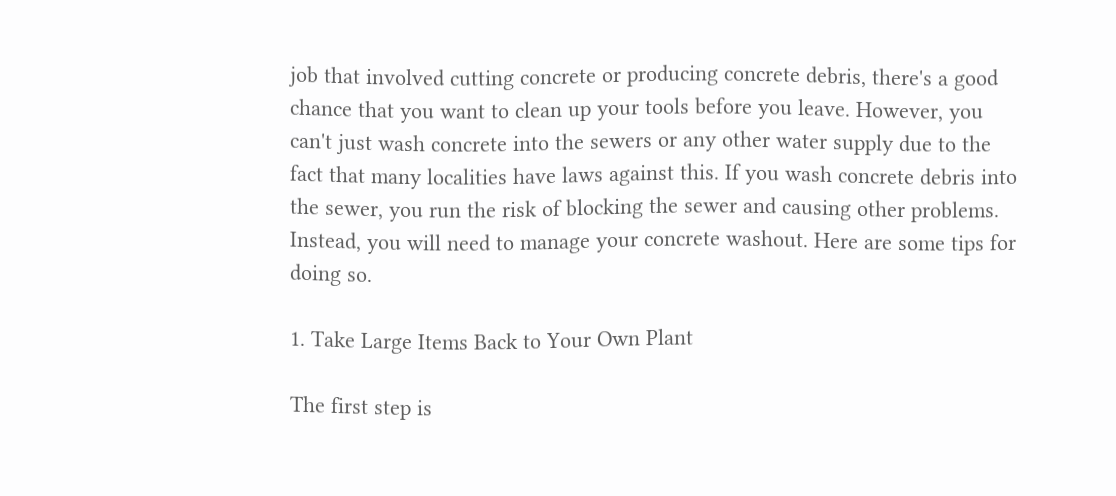job that involved cutting concrete or producing concrete debris, there's a good chance that you want to clean up your tools before you leave. However, you can't just wash concrete into the sewers or any other water supply due to the fact that many localities have laws against this. If you wash concrete debris into the sewer, you run the risk of blocking the sewer and causing other problems. Instead, you will need to manage your concrete washout. Here are some tips for doing so.

1. Take Large Items Back to Your Own Plant

The first step is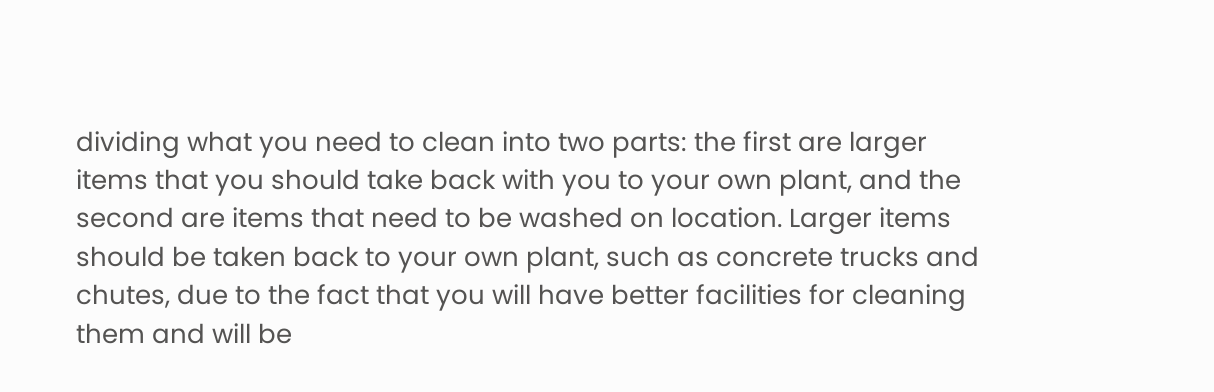dividing what you need to clean into two parts: the first are larger items that you should take back with you to your own plant, and the second are items that need to be washed on location. Larger items should be taken back to your own plant, such as concrete trucks and chutes, due to the fact that you will have better facilities for cleaning them and will be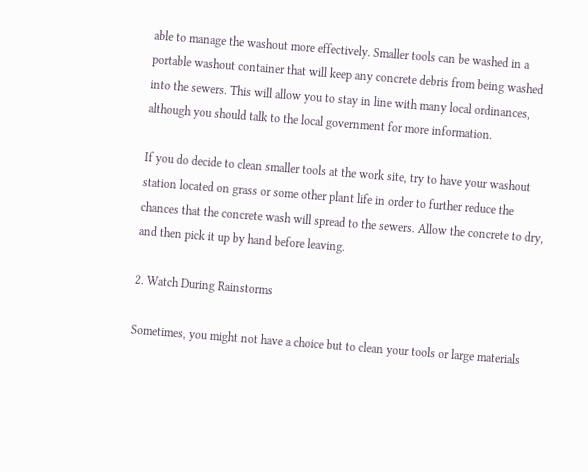able to manage the washout more effectively. Smaller tools can be washed in a portable washout container that will keep any concrete debris from being washed into the sewers. This will allow you to stay in line with many local ordinances, although you should talk to the local government for more information.

If you do decide to clean smaller tools at the work site, try to have your washout station located on grass or some other plant life in order to further reduce the chances that the concrete wash will spread to the sewers. Allow the concrete to dry, and then pick it up by hand before leaving.

2. Watch During Rainstorms

Sometimes, you might not have a choice but to clean your tools or large materials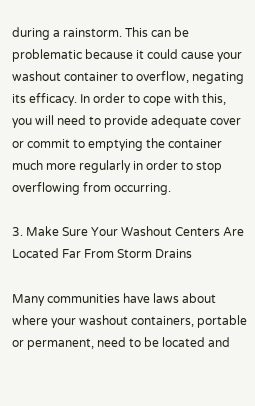during a rainstorm. This can be problematic because it could cause your washout container to overflow, negating its efficacy. In order to cope with this, you will need to provide adequate cover or commit to emptying the container much more regularly in order to stop overflowing from occurring.

3. Make Sure Your Washout Centers Are Located Far From Storm Drains

Many communities have laws about where your washout containers, portable or permanent, need to be located and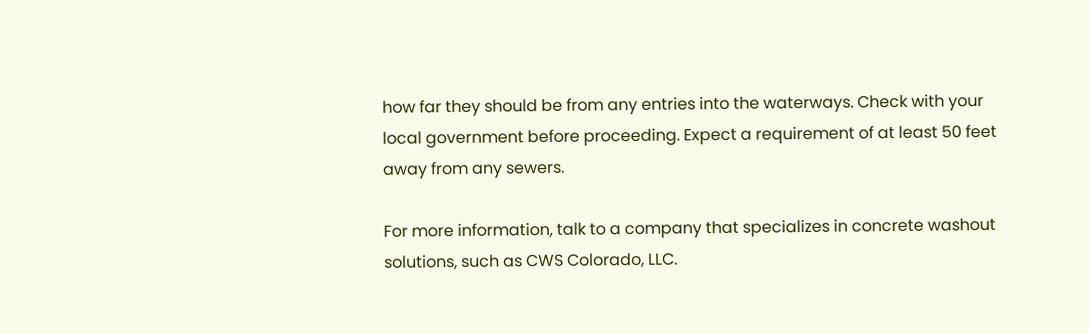how far they should be from any entries into the waterways. Check with your local government before proceeding. Expect a requirement of at least 50 feet away from any sewers.

For more information, talk to a company that specializes in concrete washout solutions, such as CWS Colorado, LLC.